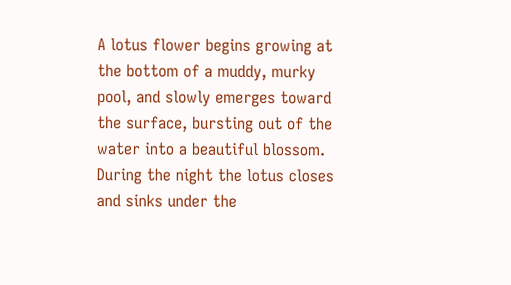A lotus flower begins growing at the bottom of a muddy, murky pool, and slowly emerges toward the surface, bursting out of the water into a beautiful blossom. During the night the lotus closes and sinks under the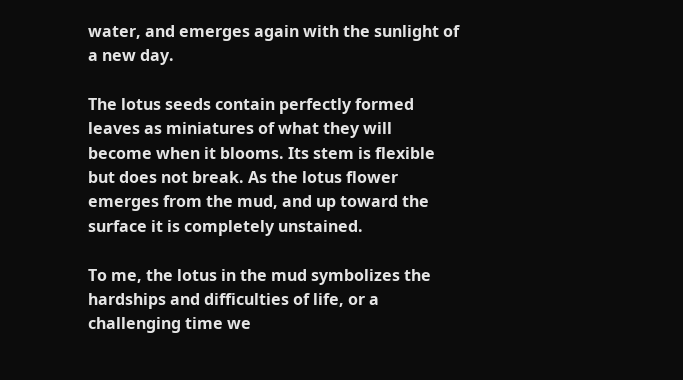water, and emerges again with the sunlight of a new day.

The lotus seeds contain perfectly formed leaves as miniatures of what they will become when it blooms. Its stem is flexible but does not break. As the lotus flower emerges from the mud, and up toward the surface it is completely unstained.

To me, the lotus in the mud symbolizes the hardships and difficulties of life, or a challenging time we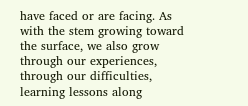have faced or are facing. As with the stem growing toward the surface, we also grow through our experiences, through our difficulties, learning lessons along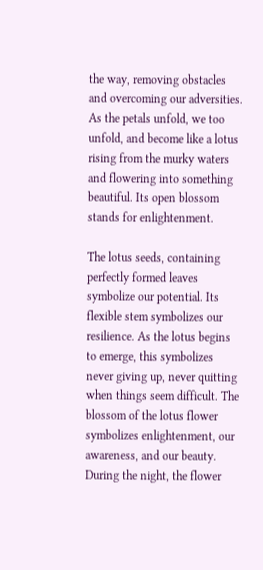the way, removing obstacles and overcoming our adversities. As the petals unfold, we too unfold, and become like a lotus rising from the murky waters and flowering into something beautiful. Its open blossom stands for enlightenment.

The lotus seeds, containing perfectly formed leaves symbolize our potential. Its flexible stem symbolizes our resilience. As the lotus begins to emerge, this symbolizes never giving up, never quitting when things seem difficult. The blossom of the lotus flower symbolizes enlightenment, our awareness, and our beauty. During the night, the flower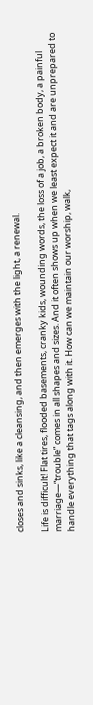closes and sinks, like a cleansing, and then emerges with the light, a renewal.

Life is difficult! Flat tires, flooded basements, cranky kids, wounding words, the loss of a job, a broken body, a painful marriage—“trouble” comes in all shapes and sizes. And it often shows up when we least expect it and are unprepared to handle everything that tags along with it. How can we maintain our worship, walk,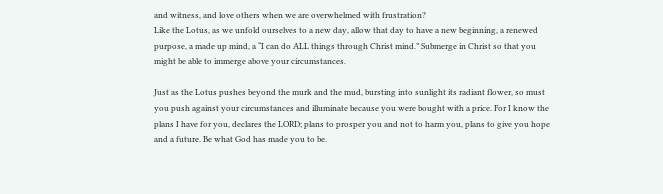and witness, and love others when we are overwhelmed with frustration?
Like the Lotus, as we unfold ourselves to a new day, allow that day to have a new beginning, a renewed purpose, a made up mind, a “I can do ALL things through Christ mind.” Submerge in Christ so that you might be able to immerge above your circumstances.

Just as the Lotus pushes beyond the murk and the mud, bursting into sunlight its radiant flower, so must you push against your circumstances and illuminate because you were bought with a price. For I know the plans I have for you, declares the LORD; plans to prosper you and not to harm you, plans to give you hope and a future. Be what God has made you to be.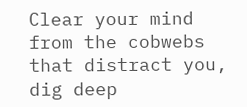Clear your mind from the cobwebs that distract you, dig deep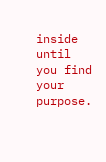inside until you find your purpose.